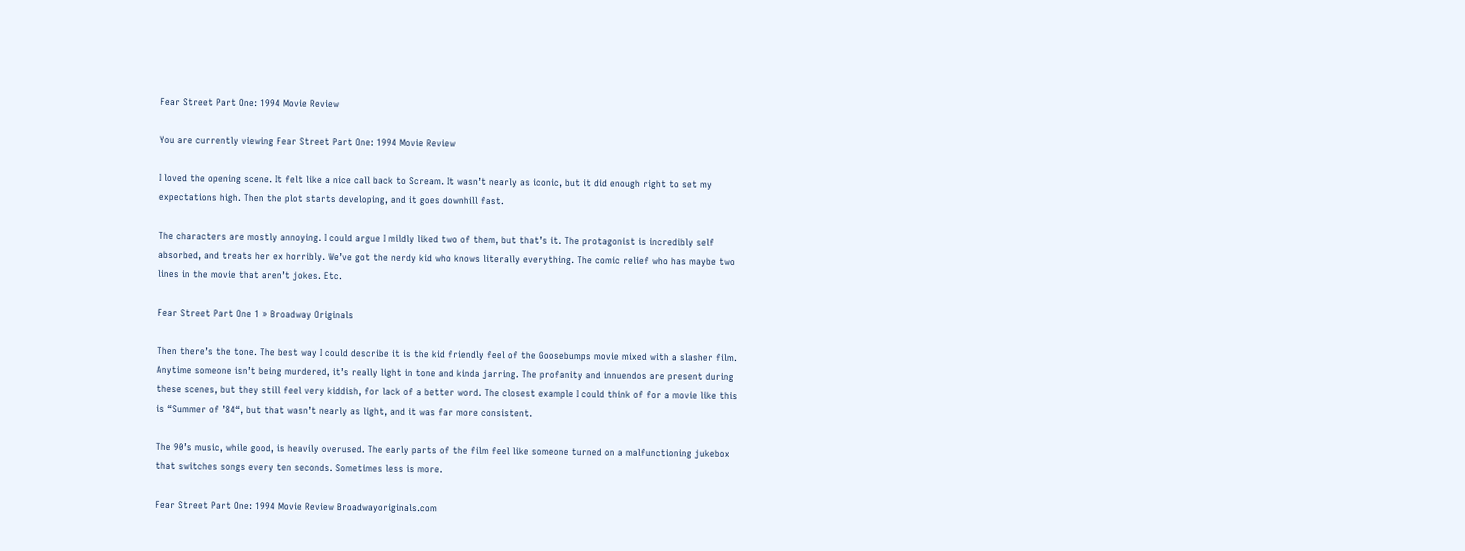Fear Street Part One: 1994 Movie Review

You are currently viewing Fear Street Part One: 1994 Movie Review

I loved the opening scene. It felt like a nice call back to Scream. It wasn’t nearly as iconic, but it did enough right to set my expectations high. Then the plot starts developing, and it goes downhill fast.

The characters are mostly annoying. I could argue I mildly liked two of them, but that’s it. The protagonist is incredibly self absorbed, and treats her ex horribly. We’ve got the nerdy kid who knows literally everything. The comic relief who has maybe two lines in the movie that aren’t jokes. Etc.

Fear Street Part One 1 » Broadway Originals

Then there’s the tone. The best way I could describe it is the kid friendly feel of the Goosebumps movie mixed with a slasher film. Anytime someone isn’t being murdered, it’s really light in tone and kinda jarring. The profanity and innuendos are present during these scenes, but they still feel very kiddish, for lack of a better word. The closest example I could think of for a movie like this is “Summer of ’84“, but that wasn’t nearly as light, and it was far more consistent.

The 90’s music, while good, is heavily overused. The early parts of the film feel like someone turned on a malfunctioning jukebox that switches songs every ten seconds. Sometimes less is more.

Fear Street Part One: 1994 Movie Review Broadwayoriginals.com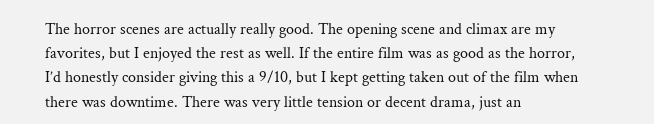The horror scenes are actually really good. The opening scene and climax are my favorites, but I enjoyed the rest as well. If the entire film was as good as the horror, I’d honestly consider giving this a 9/10, but I kept getting taken out of the film when there was downtime. There was very little tension or decent drama, just an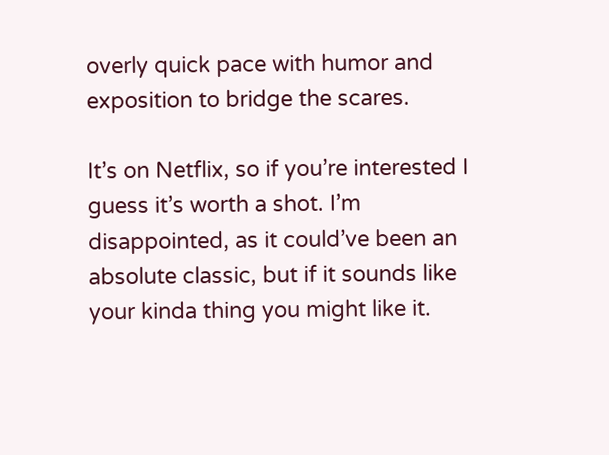overly quick pace with humor and exposition to bridge the scares.

It’s on Netflix, so if you’re interested I guess it’s worth a shot. I’m disappointed, as it could’ve been an absolute classic, but if it sounds like your kinda thing you might like it.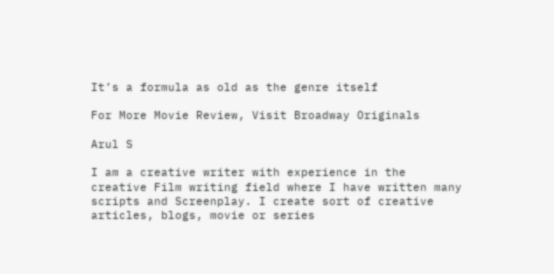It’s a formula as old as the genre itself

For More Movie Review, Visit Broadway Originals

Arul S

I am a creative writer with experience in the creative Film writing field where I have written many scripts and Screenplay. I create sort of creative articles, blogs, movie or series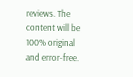reviews. The content will be 100% original and error-free.